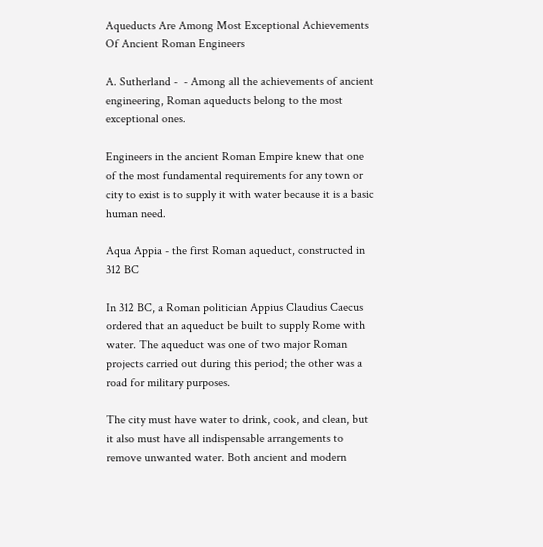Aqueducts Are Among Most Exceptional Achievements Of Ancient Roman Engineers

A. Sutherland -  - Among all the achievements of ancient engineering, Roman aqueducts belong to the most exceptional ones.

Engineers in the ancient Roman Empire knew that one of the most fundamental requirements for any town or city to exist is to supply it with water because it is a basic human need.

Aqua Appia - the first Roman aqueduct, constructed in 312 BC

In 312 BC, a Roman politician Appius Claudius Caecus ordered that an aqueduct be built to supply Rome with water. The aqueduct was one of two major Roman projects carried out during this period; the other was a road for military purposes.

The city must have water to drink, cook, and clean, but it also must have all indispensable arrangements to remove unwanted water. Both ancient and modern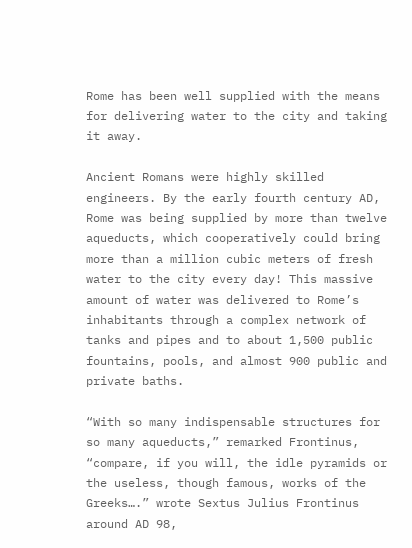Rome has been well supplied with the means for delivering water to the city and taking it away.

Ancient Romans were highly skilled engineers. By the early fourth century AD, Rome was being supplied by more than twelve aqueducts, which cooperatively could bring more than a million cubic meters of fresh water to the city every day! This massive amount of water was delivered to Rome’s inhabitants through a complex network of tanks and pipes and to about 1,500 public fountains, pools, and almost 900 public and private baths.

“With so many indispensable structures for so many aqueducts,” remarked Frontinus, “compare, if you will, the idle pyramids or the useless, though famous, works of the Greeks….” wrote Sextus Julius Frontinus around AD 98,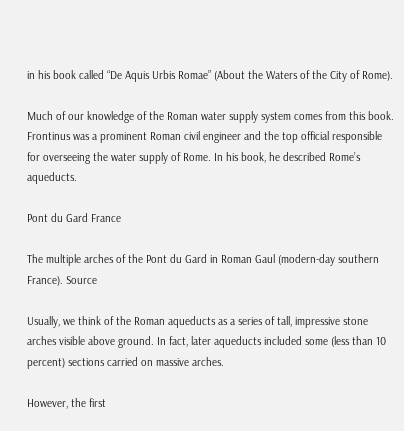in his book called “De Aquis Urbis Romae” (About the Waters of the City of Rome).

Much of our knowledge of the Roman water supply system comes from this book. Frontinus was a prominent Roman civil engineer and the top official responsible for overseeing the water supply of Rome. In his book, he described Rome’s aqueducts.

Pont du Gard France

The multiple arches of the Pont du Gard in Roman Gaul (modern-day southern France). Source

Usually, we think of the Roman aqueducts as a series of tall, impressive stone arches visible above ground. In fact, later aqueducts included some (less than 10 percent) sections carried on massive arches.

However, the first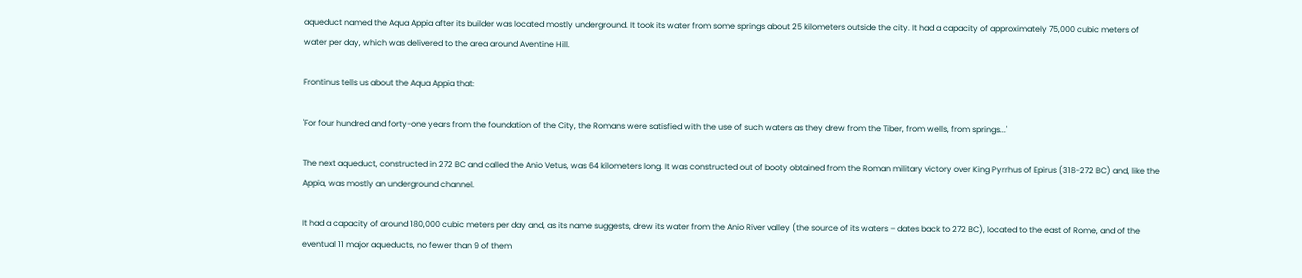aqueduct named the Aqua Appia after its builder was located mostly underground. It took its water from some springs about 25 kilometers outside the city. It had a capacity of approximately 75,000 cubic meters of water per day, which was delivered to the area around Aventine Hill.

Frontinus tells us about the Aqua Appia that:

'For four hundred and forty-one years from the foundation of the City, the Romans were satisfied with the use of such waters as they drew from the Tiber, from wells, from springs...'

The next aqueduct, constructed in 272 BC and called the Anio Vetus, was 64 kilometers long. It was constructed out of booty obtained from the Roman military victory over King Pyrrhus of Epirus (318-272 BC) and, like the Appia, was mostly an underground channel.

It had a capacity of around 180,000 cubic meters per day and, as its name suggests, drew its water from the Anio River valley (the source of its waters – dates back to 272 BC), located to the east of Rome, and of the eventual 11 major aqueducts, no fewer than 9 of them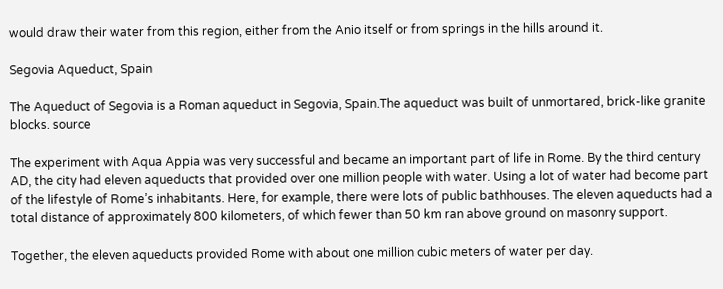would draw their water from this region, either from the Anio itself or from springs in the hills around it.

Segovia Aqueduct, Spain

The Aqueduct of Segovia is a Roman aqueduct in Segovia, Spain.The aqueduct was built of unmortared, brick-like granite blocks. source

The experiment with Aqua Appia was very successful and became an important part of life in Rome. By the third century AD, the city had eleven aqueducts that provided over one million people with water. Using a lot of water had become part of the lifestyle of Rome’s inhabitants. Here, for example, there were lots of public bathhouses. The eleven aqueducts had a total distance of approximately 800 kilometers, of which fewer than 50 km ran above ground on masonry support.

Together, the eleven aqueducts provided Rome with about one million cubic meters of water per day.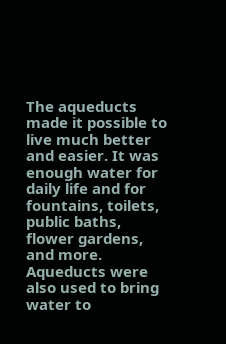The aqueducts made it possible to live much better and easier. It was enough water for daily life and for fountains, toilets, public baths, flower gardens, and more. Aqueducts were also used to bring water to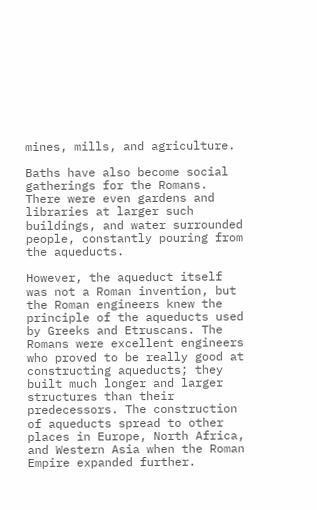mines, mills, and agriculture.

Baths have also become social gatherings for the Romans. There were even gardens and libraries at larger such buildings, and water surrounded people, constantly pouring from the aqueducts.

However, the aqueduct itself was not a Roman invention, but the Roman engineers knew the principle of the aqueducts used by Greeks and Etruscans. The Romans were excellent engineers who proved to be really good at constructing aqueducts; they built much longer and larger structures than their predecessors. The construction of aqueducts spread to other places in Europe, North Africa, and Western Asia when the Roman Empire expanded further.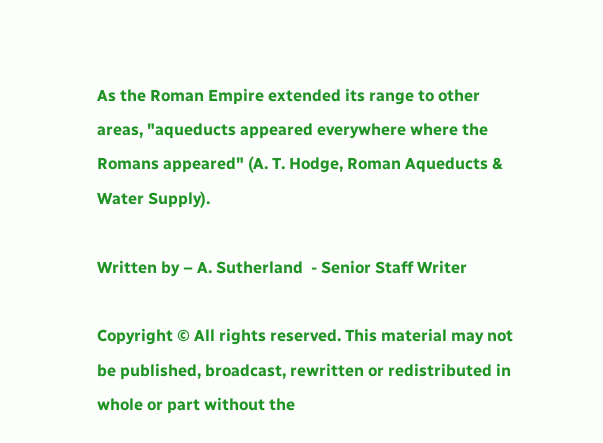As the Roman Empire extended its range to other areas, "aqueducts appeared everywhere where the Romans appeared" (A. T. Hodge, Roman Aqueducts & Water Supply).

Written by – A. Sutherland  - Senior Staff Writer

Copyright © All rights reserved. This material may not be published, broadcast, rewritten or redistributed in whole or part without the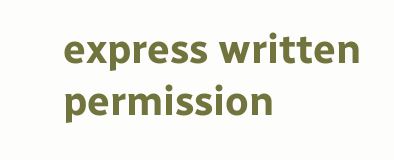express written permission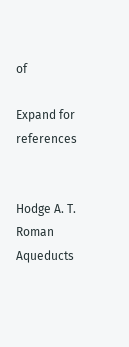of

Expand for references


Hodge A. T. Roman Aqueducts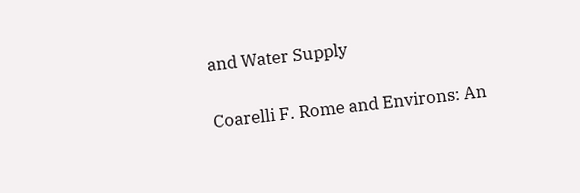and Water Supply

Coarelli F. Rome and Environs: An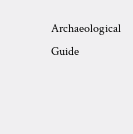Archaeological Guide